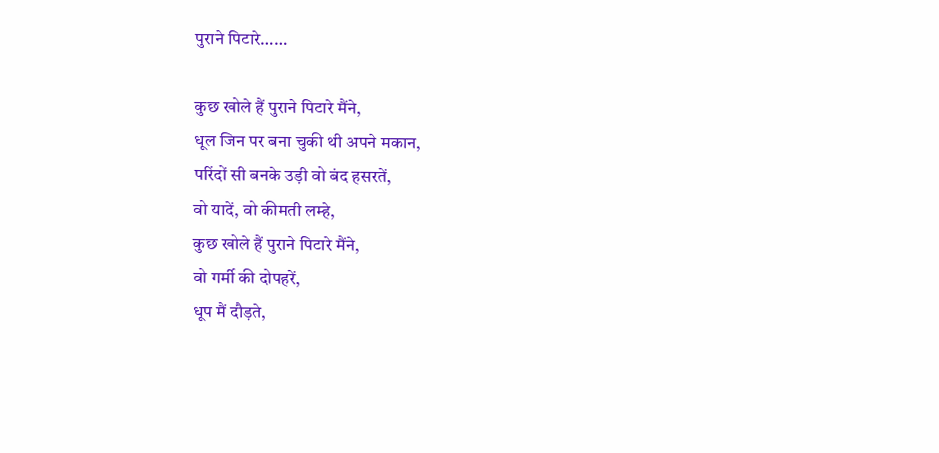पुराने पिटारे……

कुछ खोले हैं पुराने पिटारे मैंने,
धूल जिन पर बना चुकी थी अपने मकान,
परिंदों सी बनके उड़ी वो बंद हसरतें,
वो यादें, वो कीमती लम्हे,
कुछ खोले हैं पुराने पिटारे मैंने,
वो गर्मी की दोपहरें,
धूप मैं दौड़ते,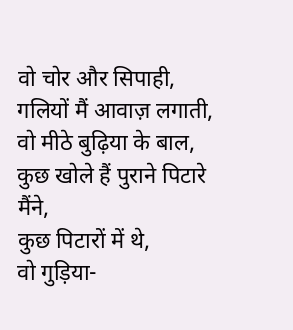वो चोर और सिपाही,
गलियों मैं आवाज़ लगाती,
वो मीठे बुढ़िया के बाल,
कुछ खोले हैं पुराने पिटारे मैंने,
कुछ पिटारों में थे,
वो गुड़िया-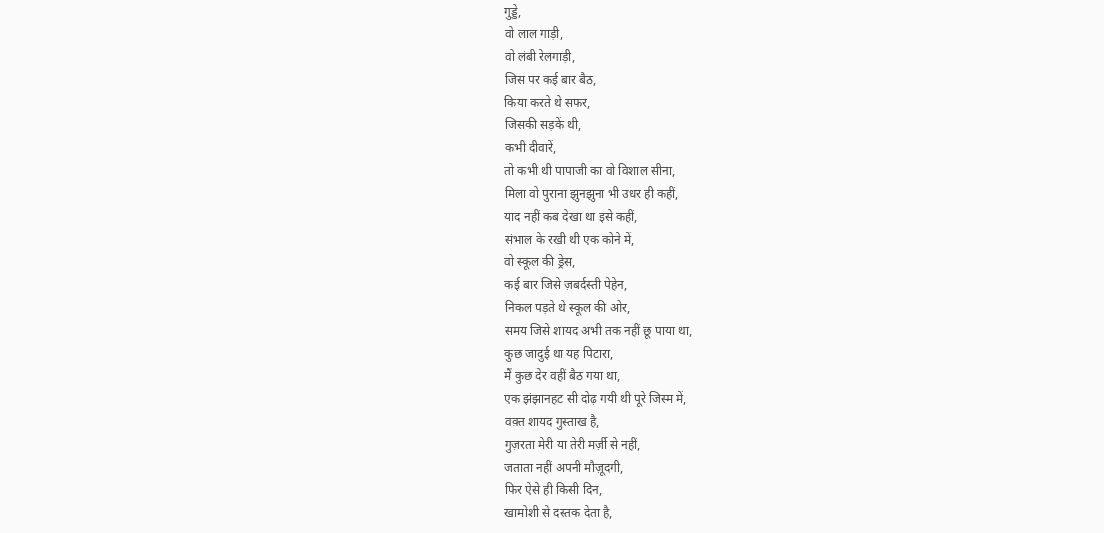गुड्डे,
वो लाल गाड़ी,
वो लंबी रेलगाड़ी,
जिस पर कई बार बैठ,
किया करते थे सफर,
जिसकी सड़कें थी,
कभी दीवारें,
तो कभी थी पापाजी का वो विशाल सीना,
मिला वो पुराना झुनझुना भी उधर ही कहीं,
याद नहीं कब देखा था इसे कहीं,
संभाल के रखी थी एक कोने में,
वो स्कूल की ड्रेस,
कई बार जिसे ज़बर्दस्ती पेहेन,
निकल पड़ते थे स्कूल की ओर,
समय जिसे शायद अभी तक नहीं छू पाया था,
कुछ जादुई था यह पिटारा,
मैं कुछ देर वहीं बैठ गया था,
एक झंझानहट सी दोढ़ गयी थी पूरे जिस्‍म में,
वक़्त शायद गुस्ताख है,
गुज़रता मेरी या तेरी मर्ज़ी से नहीं,
जताता नहीं अपनी मौज़ूदगी,
फिर ऐसे ही किसी दिन,
खामोशी से दस्तक देता है,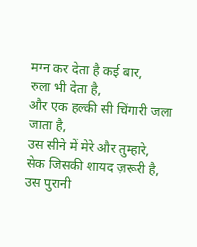मग्न कर देता है कई बार,
रुला भी देता है,
और एक हल्की सी चिंगारी जला जाता है,
उस सीने में मेरे और तुम्हारे,
सेक जिसकी शायद ज़रूरी है,
उस पुरानी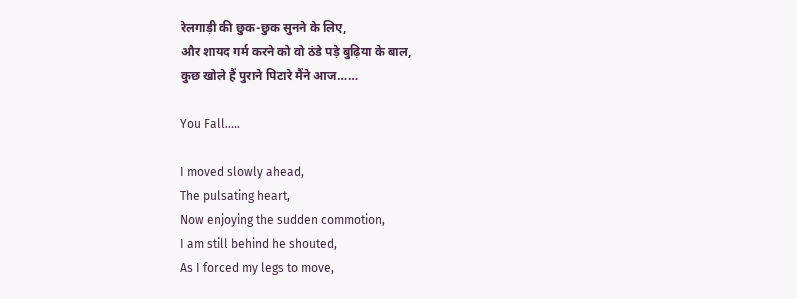रेलगाड़ी की छुक-छुक सुनने के लिए,
और शायद गर्म करने को वो ठंडे पड़े बुढ़िया के बाल,
कुछ खोले हैं पुराने पिटारे मैंने आज……

You Fall…..

I moved slowly ahead,
The pulsating heart,
Now enjoying the sudden commotion,
I am still behind he shouted,
As I forced my legs to move,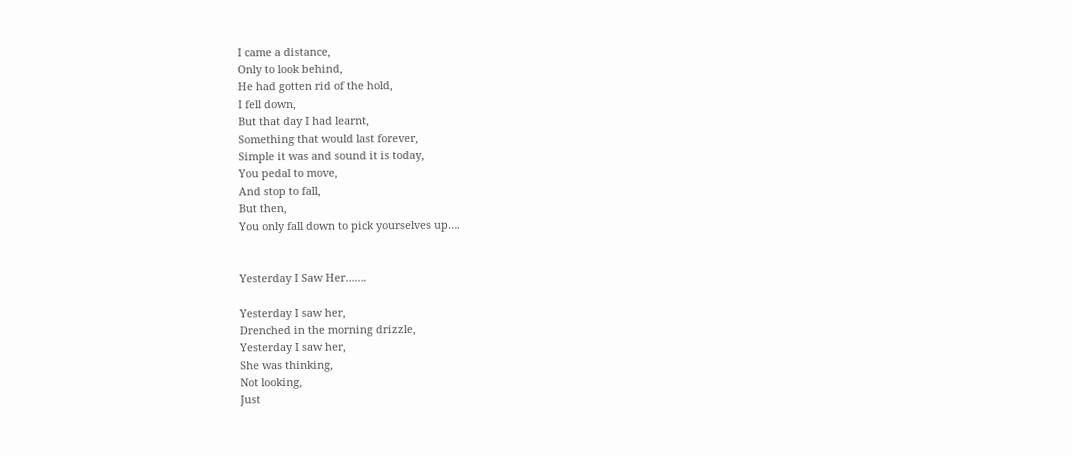I came a distance,
Only to look behind,
He had gotten rid of the hold,
I fell down,
But that day I had learnt,
Something that would last forever,
Simple it was and sound it is today,
You pedal to move,
And stop to fall,
But then,
You only fall down to pick yourselves up….


Yesterday I Saw Her…….

Yesterday I saw her,
Drenched in the morning drizzle,
Yesterday I saw her,
She was thinking,
Not looking,
Just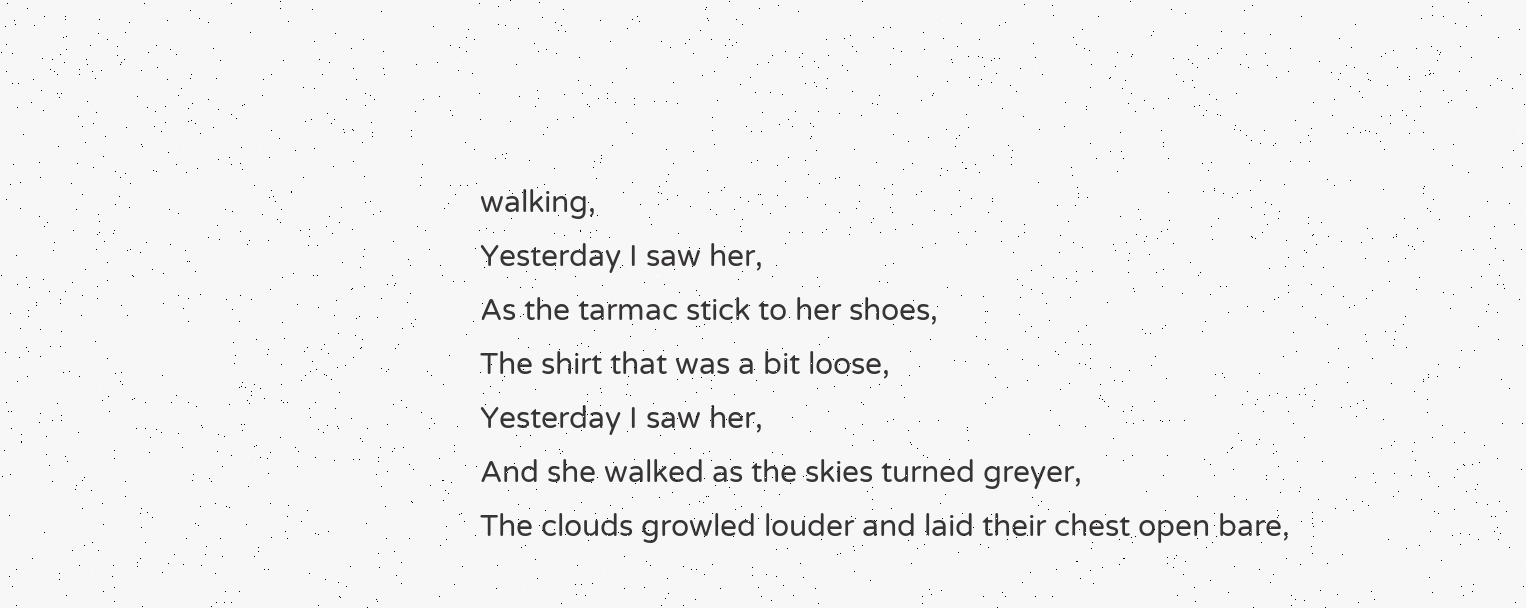walking,
Yesterday I saw her,
As the tarmac stick to her shoes,
The shirt that was a bit loose,
Yesterday I saw her,
And she walked as the skies turned greyer,
The clouds growled louder and laid their chest open bare,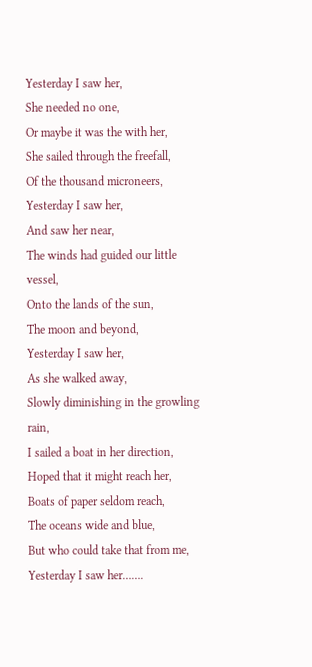Yesterday I saw her,
She needed no one,
Or maybe it was the with her,
She sailed through the freefall,
Of the thousand microneers,
Yesterday I saw her,
And saw her near,
The winds had guided our little vessel,
Onto the lands of the sun,
The moon and beyond,
Yesterday I saw her,
As she walked away,
Slowly diminishing in the growling rain,
I sailed a boat in her direction,
Hoped that it might reach her,
Boats of paper seldom reach,
The oceans wide and blue,
But who could take that from me,
Yesterday I saw her…….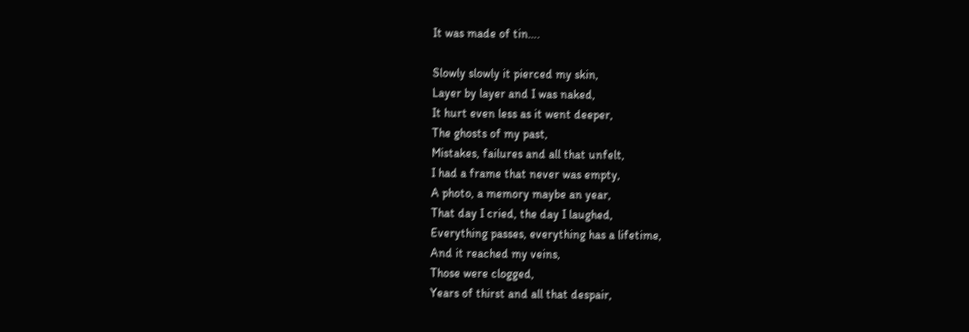It was made of tin….

Slowly slowly it pierced my skin,
Layer by layer and I was naked,
It hurt even less as it went deeper,
The ghosts of my past,
Mistakes, failures and all that unfelt,
I had a frame that never was empty,
A photo, a memory maybe an year,
That day I cried, the day I laughed,
Everything passes, everything has a lifetime,
And it reached my veins,
Those were clogged,
Years of thirst and all that despair,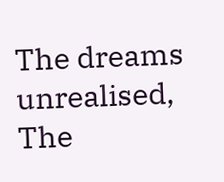The dreams unrealised,
The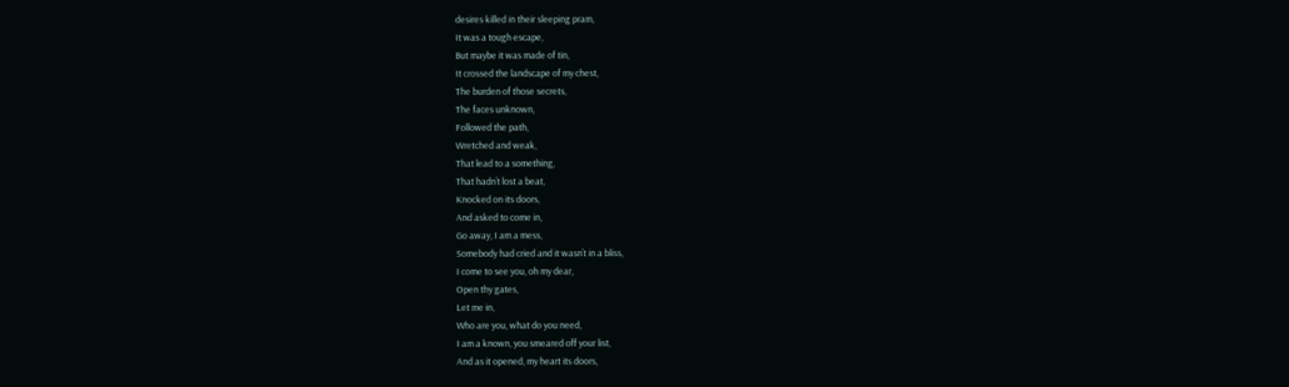desires killed in their sleeping pram,
It was a tough escape,
But maybe it was made of tin,
It crossed the landscape of my chest,
The burden of those secrets,
The faces unknown,
Followed the path,
Wretched and weak,
That lead to a something,
That hadn’t lost a beat,
Knocked on its doors,
And asked to come in,
Go away, I am a mess,
Somebody had cried and it wasn’t in a bliss,
I come to see you, oh my dear,
Open thy gates,
Let me in,
Who are you, what do you need,
I am a known, you smeared off your list,
And as it opened, my heart its doors,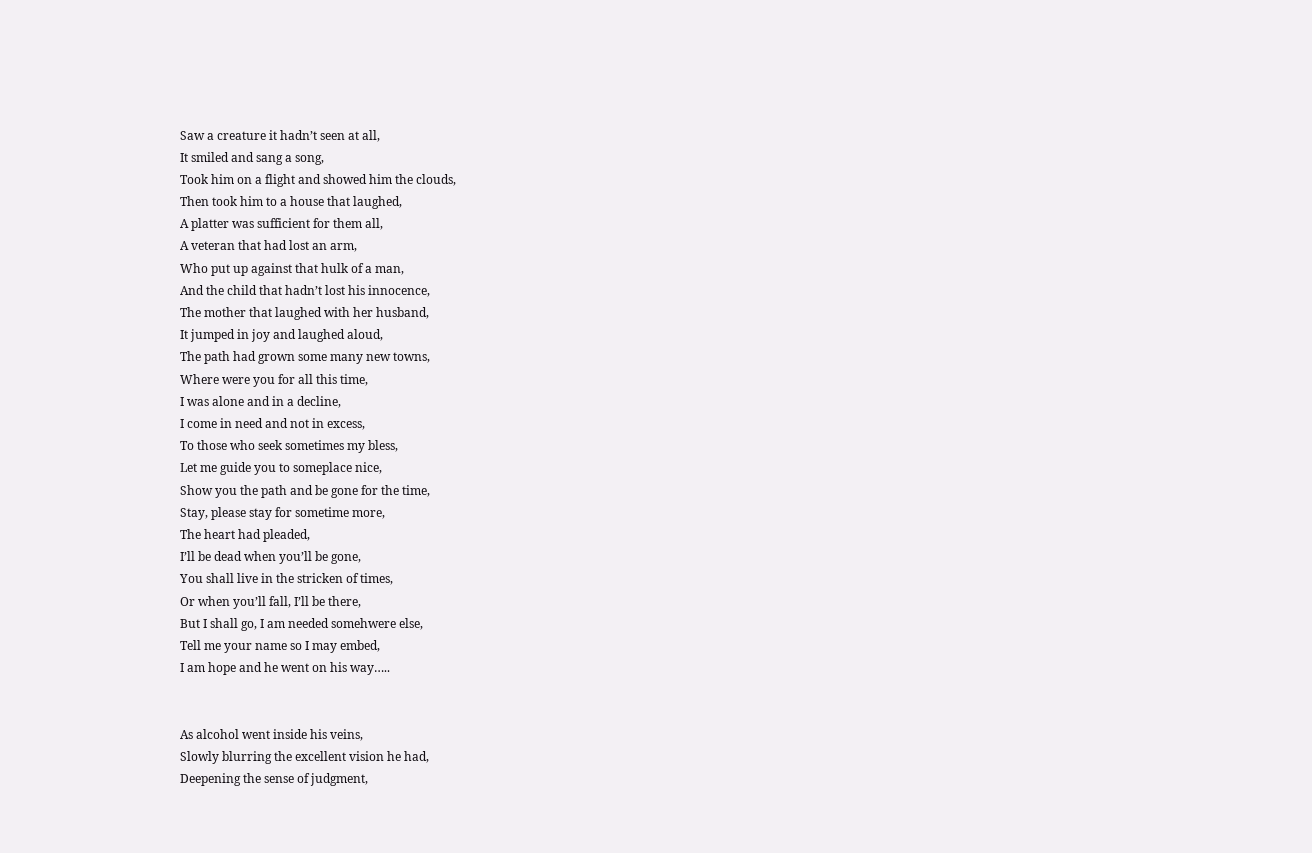Saw a creature it hadn’t seen at all,
It smiled and sang a song,
Took him on a flight and showed him the clouds,
Then took him to a house that laughed,
A platter was sufficient for them all,
A veteran that had lost an arm,
Who put up against that hulk of a man,
And the child that hadn’t lost his innocence,
The mother that laughed with her husband,
It jumped in joy and laughed aloud,
The path had grown some many new towns,
Where were you for all this time,
I was alone and in a decline,
I come in need and not in excess,
To those who seek sometimes my bless,
Let me guide you to someplace nice,
Show you the path and be gone for the time,
Stay, please stay for sometime more,
The heart had pleaded,
I’ll be dead when you’ll be gone,
You shall live in the stricken of times,
Or when you’ll fall, I’ll be there,
But I shall go, I am needed somehwere else,
Tell me your name so I may embed,
I am hope and he went on his way…..


As alcohol went inside his veins,
Slowly blurring the excellent vision he had,
Deepening the sense of judgment,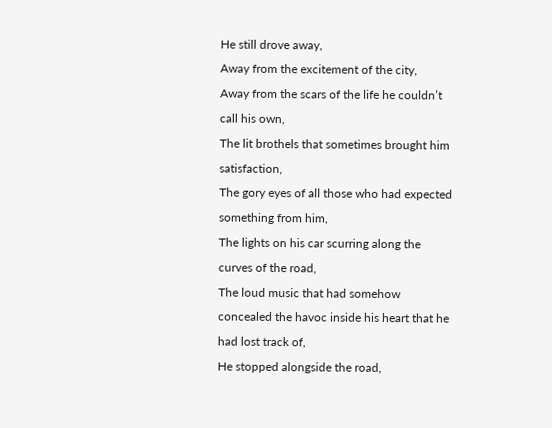He still drove away,
Away from the excitement of the city,
Away from the scars of the life he couldn’t call his own,
The lit brothels that sometimes brought him satisfaction,
The gory eyes of all those who had expected something from him,
The lights on his car scurring along the curves of the road,
The loud music that had somehow concealed the havoc inside his heart that he had lost track of,
He stopped alongside the road,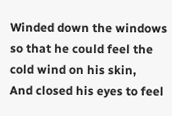Winded down the windows so that he could feel the cold wind on his skin,
And closed his eyes to feel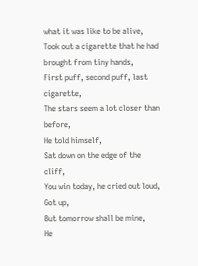what it was like to be alive,
Took out a cigarette that he had brought from tiny hands,
First puff, second puff, last cigarette,
The stars seem a lot closer than before,
He told himself,
Sat down on the edge of the cliff,
You win today, he cried out loud,
Got up,
But tomorrow shall be mine,
He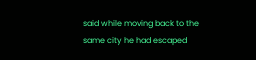said while moving back to the same city he had escaped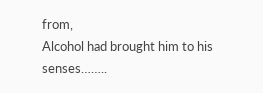from,
Alcohol had brought him to his senses……..